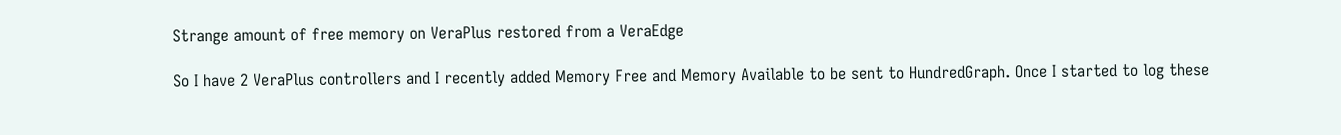Strange amount of free memory on VeraPlus restored from a VeraEdge

So I have 2 VeraPlus controllers and I recently added Memory Free and Memory Available to be sent to HundredGraph. Once I started to log these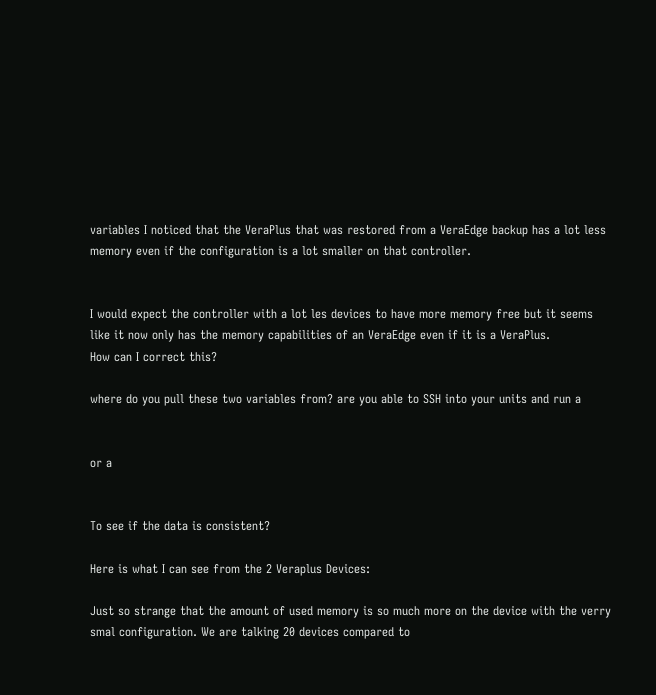variables I noticed that the VeraPlus that was restored from a VeraEdge backup has a lot less memory even if the configuration is a lot smaller on that controller.


I would expect the controller with a lot les devices to have more memory free but it seems like it now only has the memory capabilities of an VeraEdge even if it is a VeraPlus.
How can I correct this?

where do you pull these two variables from? are you able to SSH into your units and run a


or a


To see if the data is consistent?

Here is what I can see from the 2 Veraplus Devices:

Just so strange that the amount of used memory is so much more on the device with the verry smal configuration. We are talking 20 devices compared to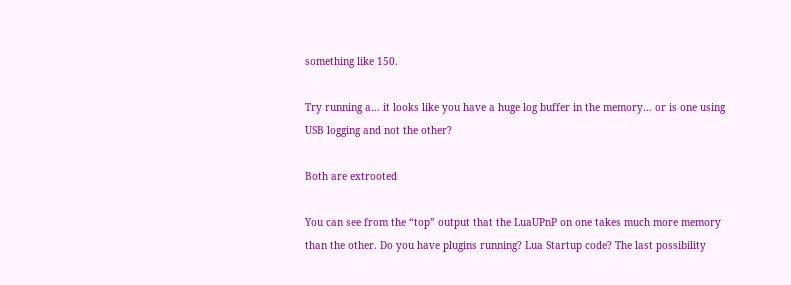something like 150.

Try running a… it looks like you have a huge log buffer in the memory… or is one using USB logging and not the other?

Both are extrooted

You can see from the “top” output that the LuaUPnP on one takes much more memory than the other. Do you have plugins running? Lua Startup code? The last possibility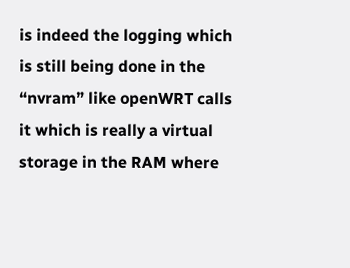is indeed the logging which is still being done in the “nvram” like openWRT calls it which is really a virtual storage in the RAM where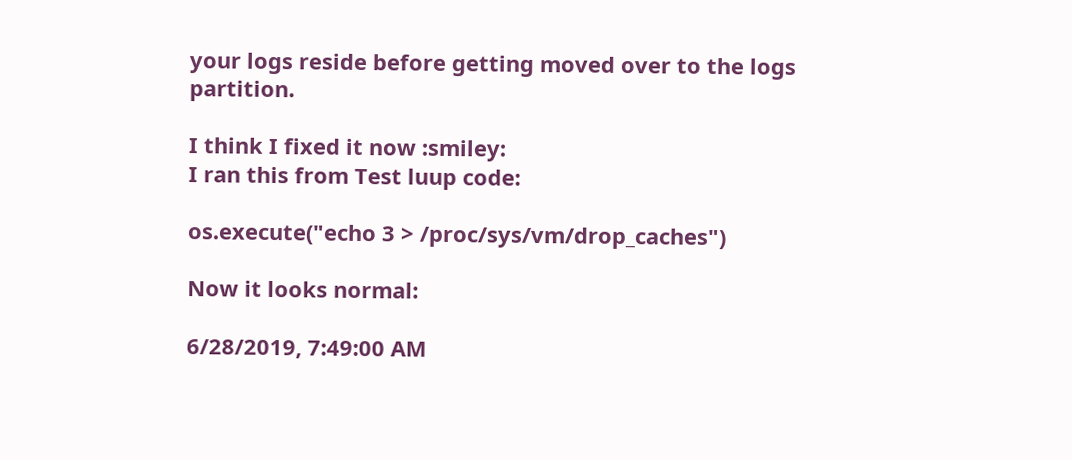your logs reside before getting moved over to the logs partition.

I think I fixed it now :smiley:
I ran this from Test luup code:

os.execute("echo 3 > /proc/sys/vm/drop_caches")

Now it looks normal:

6/28/2019, 7:49:00 AM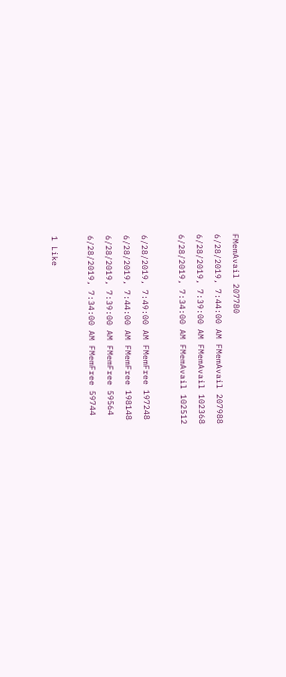FMemAvail 207780
6/28/2019, 7:44:00 AM FMemAvail 207988
6/28/2019, 7:39:00 AM FMemAvail 102368
6/28/2019, 7:34:00 AM FMemAvail 102512

6/28/2019, 7:49:00 AM FMemFree 197248
6/28/2019, 7:44:00 AM FMemFree 198148
6/28/2019, 7:39:00 AM FMemFree 59564
6/28/2019, 7:34:00 AM FMemFree 59744

1 Like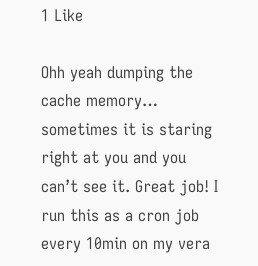1 Like

Ohh yeah dumping the cache memory… sometimes it is staring right at you and you can’t see it. Great job! I run this as a cron job every 10min on my vera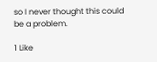so I never thought this could be a problem.

1 Like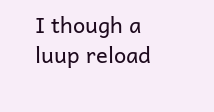I though a luup reload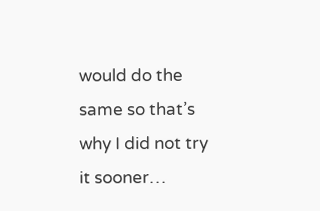would do the same so that’s why I did not try it sooner…